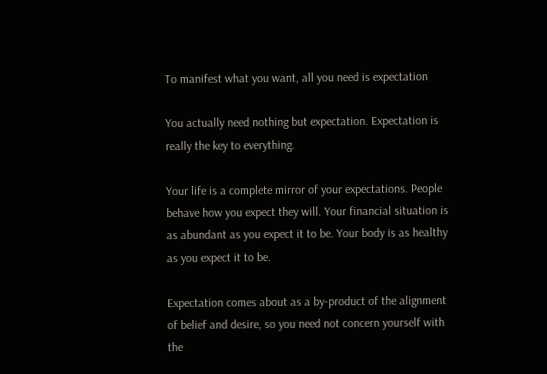To manifest what you want, all you need is expectation

You actually need nothing but expectation. Expectation is really the key to everything.

Your life is a complete mirror of your expectations. People behave how you expect they will. Your financial situation is as abundant as you expect it to be. Your body is as healthy as you expect it to be.

Expectation comes about as a by-product of the alignment of belief and desire, so you need not concern yourself with the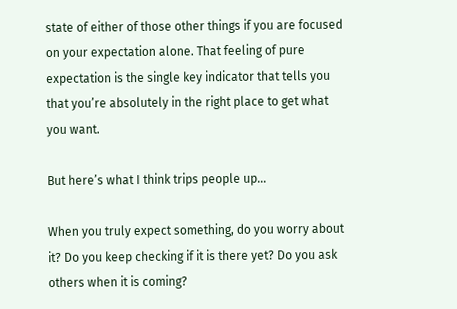state of either of those other things if you are focused on your expectation alone. That feeling of pure expectation is the single key indicator that tells you that you’re absolutely in the right place to get what you want.

But here’s what I think trips people up…

When you truly expect something, do you worry about it? Do you keep checking if it is there yet? Do you ask others when it is coming?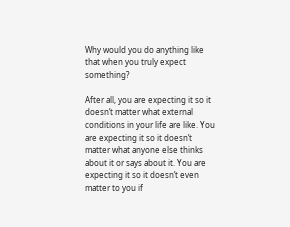Why would you do anything like that when you truly expect something?

After all, you are expecting it so it doesn’t matter what external conditions in your life are like. You are expecting it so it doesn’t matter what anyone else thinks about it or says about it. You are expecting it so it doesn’t even matter to you if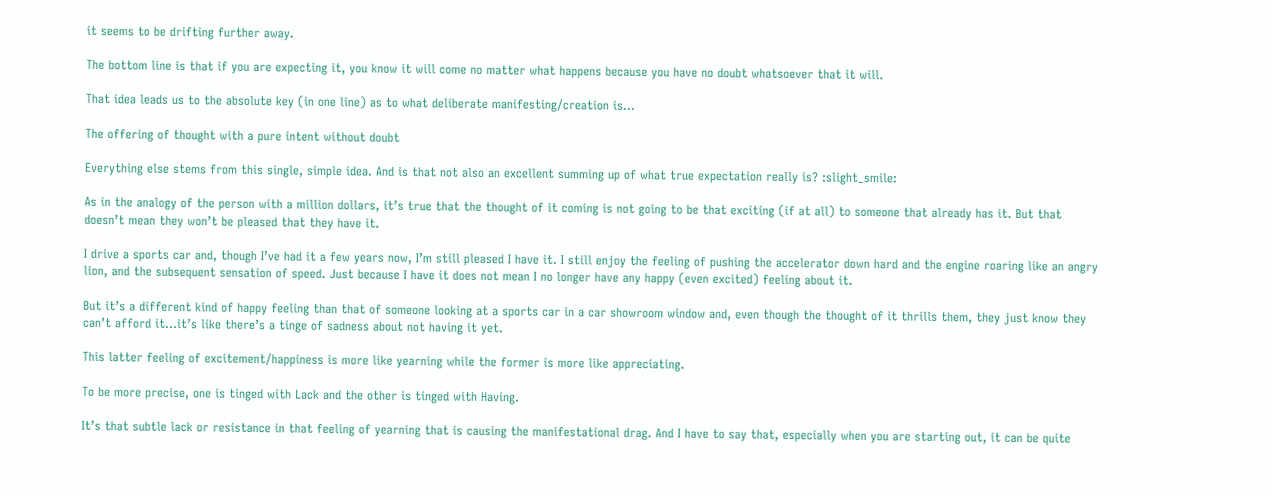it seems to be drifting further away.

The bottom line is that if you are expecting it, you know it will come no matter what happens because you have no doubt whatsoever that it will.

That idea leads us to the absolute key (in one line) as to what deliberate manifesting/creation is…

The offering of thought with a pure intent without doubt

Everything else stems from this single, simple idea. And is that not also an excellent summing up of what true expectation really is? :slight_smile:

As in the analogy of the person with a million dollars, it’s true that the thought of it coming is not going to be that exciting (if at all) to someone that already has it. But that doesn’t mean they won’t be pleased that they have it.

I drive a sports car and, though I’ve had it a few years now, I’m still pleased I have it. I still enjoy the feeling of pushing the accelerator down hard and the engine roaring like an angry lion, and the subsequent sensation of speed. Just because I have it does not mean I no longer have any happy (even excited) feeling about it.

But it’s a different kind of happy feeling than that of someone looking at a sports car in a car showroom window and, even though the thought of it thrills them, they just know they can’t afford it…it’s like there’s a tinge of sadness about not having it yet.

This latter feeling of excitement/happiness is more like yearning while the former is more like appreciating.

To be more precise, one is tinged with Lack and the other is tinged with Having.

It’s that subtle lack or resistance in that feeling of yearning that is causing the manifestational drag. And I have to say that, especially when you are starting out, it can be quite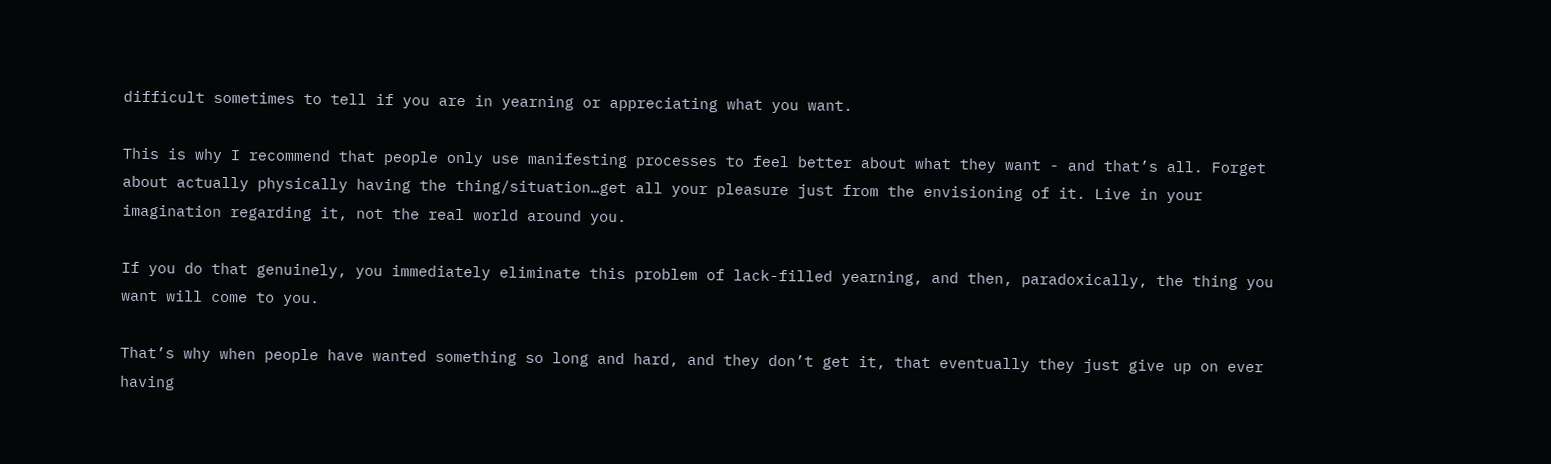difficult sometimes to tell if you are in yearning or appreciating what you want.

This is why I recommend that people only use manifesting processes to feel better about what they want - and that’s all. Forget about actually physically having the thing/situation…get all your pleasure just from the envisioning of it. Live in your imagination regarding it, not the real world around you.

If you do that genuinely, you immediately eliminate this problem of lack-filled yearning, and then, paradoxically, the thing you want will come to you.

That’s why when people have wanted something so long and hard, and they don’t get it, that eventually they just give up on ever having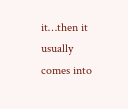it…then it usually comes into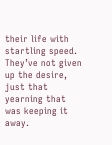their life with startling speed. They’ve not given up the desire, just that yearning that was keeping it away.